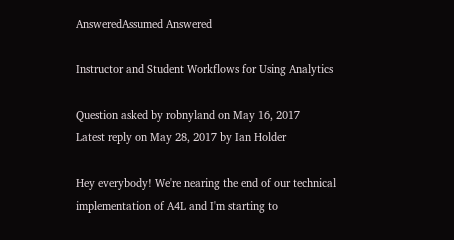AnsweredAssumed Answered

Instructor and Student Workflows for Using Analytics

Question asked by robnyland on May 16, 2017
Latest reply on May 28, 2017 by Ian Holder

Hey everybody! We're nearing the end of our technical implementation of A4L and I'm starting to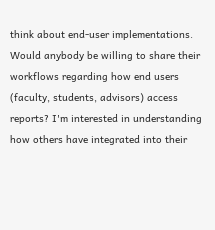think about end-user implementations.  Would anybody be willing to share their workflows regarding how end users (faculty, students, advisors) access reports? I'm interested in understanding how others have integrated into their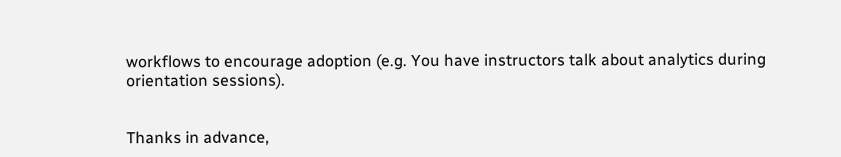workflows to encourage adoption (e.g. You have instructors talk about analytics during orientation sessions).


Thanks in advance,